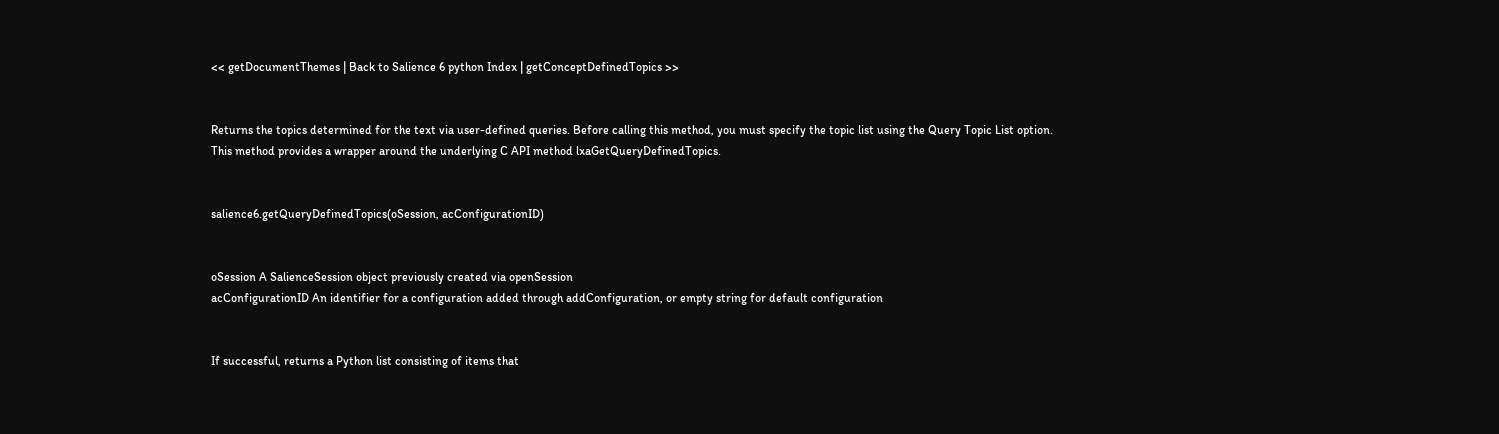<< getDocumentThemes | Back to Salience 6 python Index | getConceptDefinedTopics >>


Returns the topics determined for the text via user-defined queries. Before calling this method, you must specify the topic list using the Query Topic List option.
This method provides a wrapper around the underlying C API method lxaGetQueryDefinedTopics.


salience6.getQueryDefinedTopics(oSession, acConfigurationID)


oSession A SalienceSession object previously created via openSession
acConfigurationID An identifier for a configuration added through addConfiguration, or empty string for default configuration


If successful, returns a Python list consisting of items that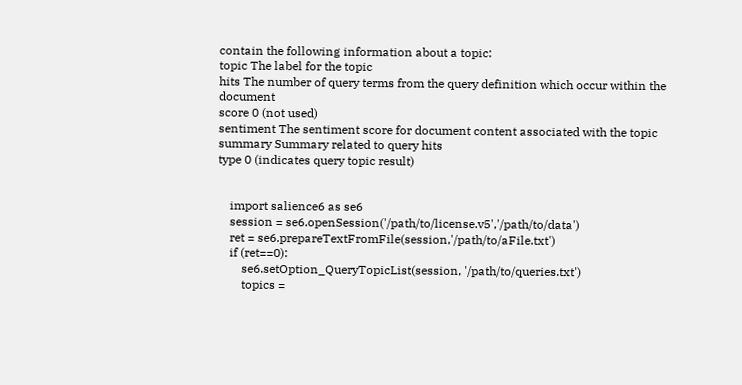contain the following information about a topic:
topic The label for the topic
hits The number of query terms from the query definition which occur within the document
score 0 (not used)
sentiment The sentiment score for document content associated with the topic
summary Summary related to query hits
type 0 (indicates query topic result)


    import salience6 as se6
    session = se6.openSession('/path/to/license.v5','/path/to/data')
    ret = se6.prepareTextFromFile(session,'/path/to/aFile.txt')
    if (ret==0):
        se6.setOption_QueryTopicList(session, '/path/to/queries.txt')
        topics =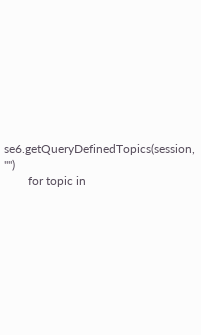se6.getQueryDefinedTopics(session, "")
        for topic in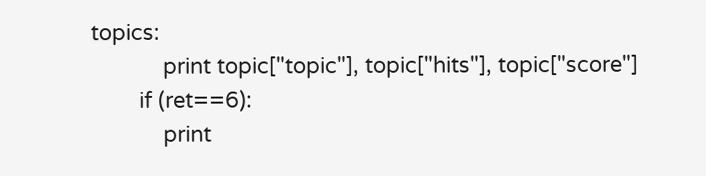topics:
            print topic["topic"], topic["hits"], topic["score"]
        if (ret==6):
            print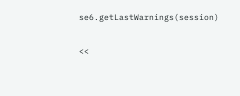se6.getLastWarnings(session)

<<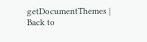getDocumentThemes | Back to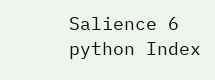Salience 6 python Index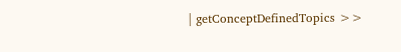| getConceptDefinedTopics >>